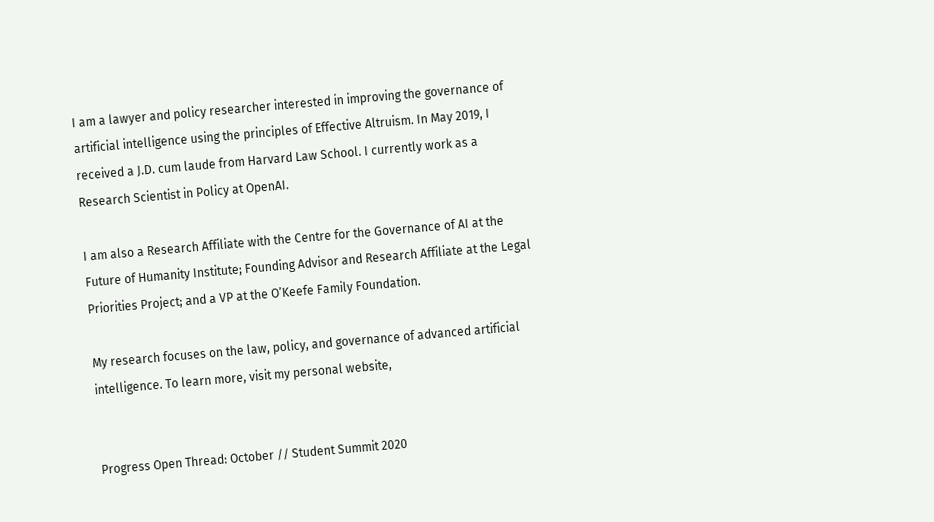I am a lawyer and policy researcher interested in improving the governance of artificial intelligence using the principles of Effective Altruism. In May 2019, I received a J.D. cum laude from Harvard Law School. I currently work as a Research Scientist in Policy at OpenAI.

I am also a Research Affiliate with the Centre for the Governance of AI at the Future of Humanity Institute; Founding Advisor and Research Affiliate at the Legal Priorities Project; and a VP at the O’Keefe Family Foundation.

My research focuses on the law, policy, and governance of advanced artificial intelligence. To learn more, visit my personal website,


Progress Open Thread: October // Student Summit 2020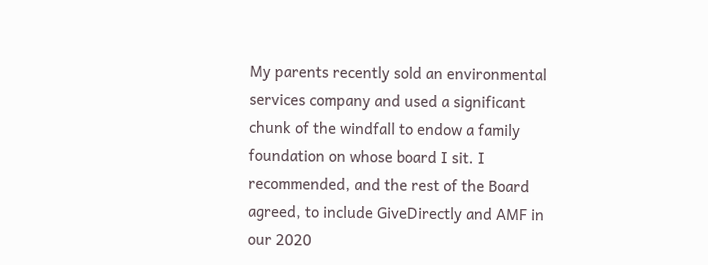My parents recently sold an environmental services company and used a significant chunk of the windfall to endow a family foundation on whose board I sit. I recommended, and the rest of the Board agreed, to include GiveDirectly and AMF in our 2020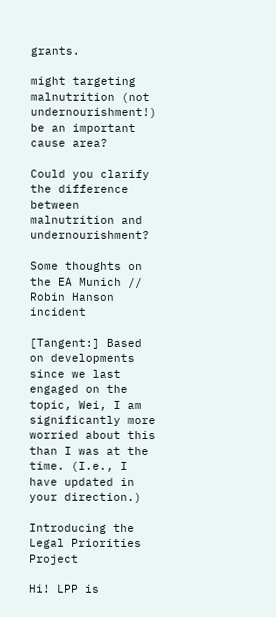grants.

might targeting malnutrition (not undernourishment!) be an important cause area?

Could you clarify the difference between malnutrition and undernourishment?

Some thoughts on the EA Munich // Robin Hanson incident

[Tangent:] Based on developments since we last engaged on the topic, Wei, I am significantly more worried about this than I was at the time. (I.e., I have updated in your direction.)

Introducing the Legal Priorities Project

Hi! LPP is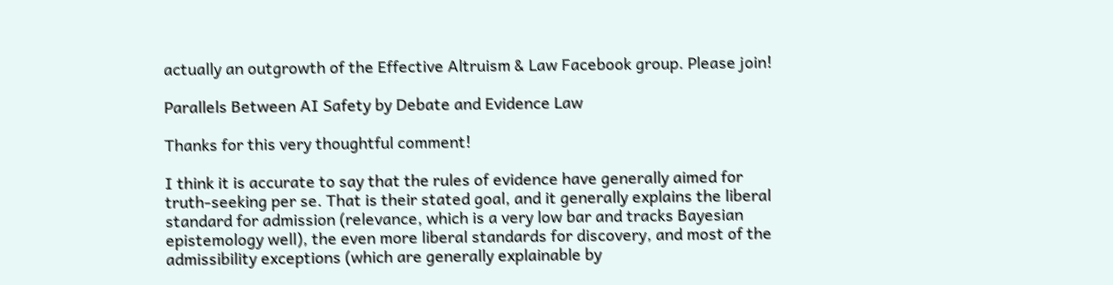actually an outgrowth of the Effective Altruism & Law Facebook group. Please join!

Parallels Between AI Safety by Debate and Evidence Law

Thanks for this very thoughtful comment!

I think it is accurate to say that the rules of evidence have generally aimed for truth-seeking per se. That is their stated goal, and it generally explains the liberal standard for admission (relevance, which is a very low bar and tracks Bayesian epistemology well), the even more liberal standards for discovery, and most of the admissibility exceptions (which are generally explainable by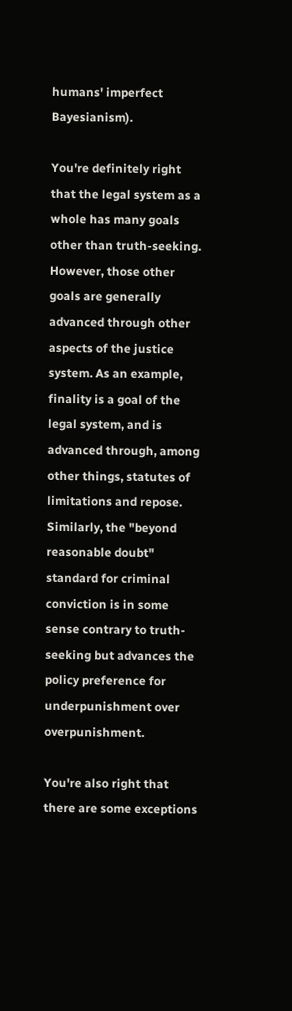humans' imperfect Bayesianism).

You're definitely right that the legal system as a whole has many goals other than truth-seeking. However, those other goals are generally advanced through other aspects of the justice system. As an example, finality is a goal of the legal system, and is advanced through, among other things, statutes of limitations and repose. Similarly, the "beyond reasonable doubt" standard for criminal conviction is in some sense contrary to truth-seeking but advances the policy preference for underpunishment over overpunishment.

You're also right that there are some exceptions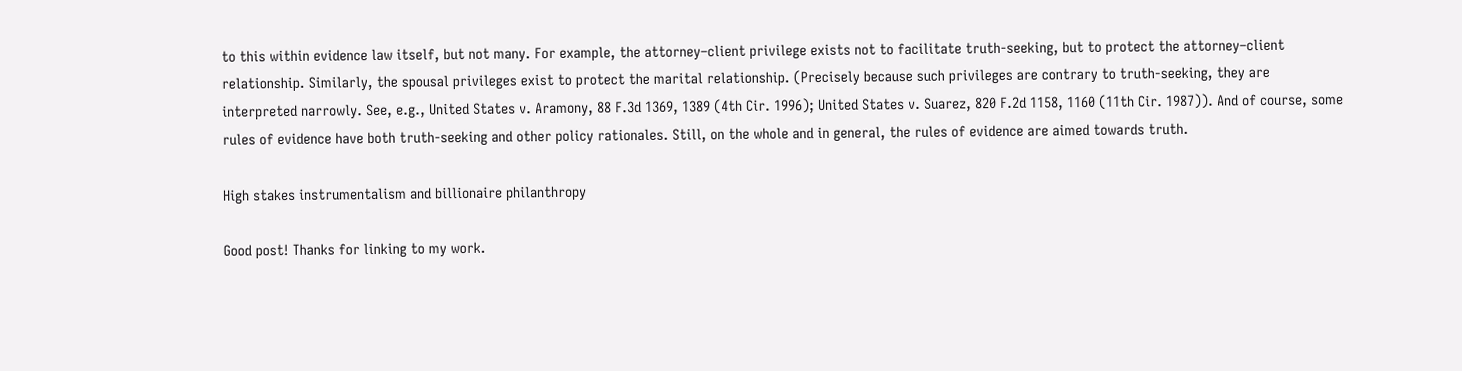to this within evidence law itself, but not many. For example, the attorney–client privilege exists not to facilitate truth-seeking, but to protect the attorney–client relationship. Similarly, the spousal privileges exist to protect the marital relationship. (Precisely because such privileges are contrary to truth-seeking, they are interpreted narrowly. See, e.g., United States v. Aramony, 88 F.3d 1369, 1389 (4th Cir. 1996); United States v. Suarez, 820 F.2d 1158, 1160 (11th Cir. 1987)). And of course, some rules of evidence have both truth-seeking and other policy rationales. Still, on the whole and in general, the rules of evidence are aimed towards truth.

High stakes instrumentalism and billionaire philanthropy

Good post! Thanks for linking to my work.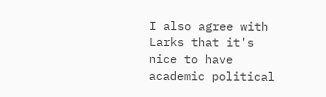I also agree with Larks that it's nice to have academic political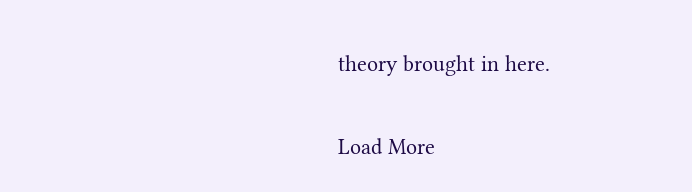theory brought in here.

Load More